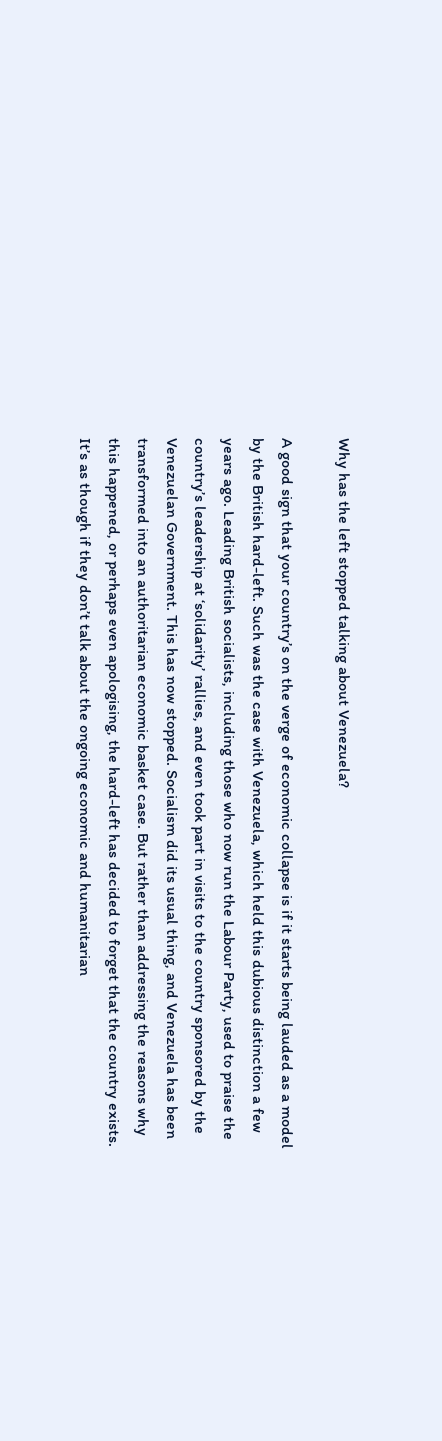Why has the left stopped talking about Venezuela?

A good sign that your country’s on the verge of economic collapse is if it starts being lauded as a model by the British hard-left. Such was the case with Venezuela, which held this dubious distinction a few years ago. Leading British socialists, including those who now run the Labour Party, used to praise the country’s leadership at ‘solidarity’ rallies, and even took part in visits to the country sponsored by the Venezuelan Government. This has now stopped. Socialism did its usual thing, and Venezuela has been transformed into an authoritarian economic basket case. But rather than addressing the reasons why this happened, or perhaps even apologising, the hard-left has decided to forget that the country exists. It’s as though if they don’t talk about the ongoing economic and humanitarian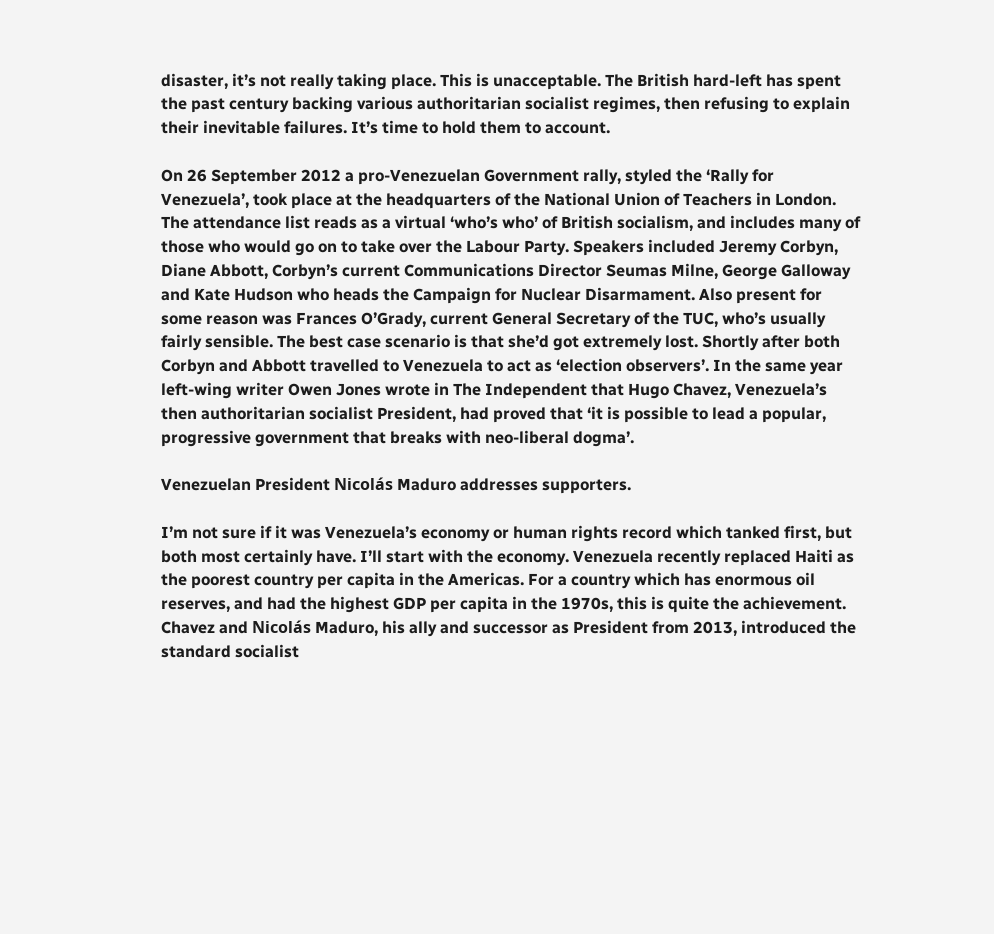disaster, it’s not really taking place. This is unacceptable. The British hard-left has spent the past century backing various authoritarian socialist regimes, then refusing to explain their inevitable failures. It’s time to hold them to account.

On 26 September 2012 a pro-Venezuelan Government rally, styled the ‘Rally for Venezuela’, took place at the headquarters of the National Union of Teachers in London. The attendance list reads as a virtual ‘who’s who’ of British socialism, and includes many of those who would go on to take over the Labour Party. Speakers included Jeremy Corbyn, Diane Abbott, Corbyn’s current Communications Director Seumas Milne, George Galloway and Kate Hudson who heads the Campaign for Nuclear Disarmament. Also present for some reason was Frances O’Grady, current General Secretary of the TUC, who’s usually fairly sensible. The best case scenario is that she’d got extremely lost. Shortly after both Corbyn and Abbott travelled to Venezuela to act as ‘election observers’. In the same year left-wing writer Owen Jones wrote in The Independent that Hugo Chavez, Venezuela’s then authoritarian socialist President, had proved that ‘it is possible to lead a popular, progressive government that breaks with neo-liberal dogma’.

Venezuelan President Nicolás Maduro addresses supporters.

I’m not sure if it was Venezuela’s economy or human rights record which tanked first, but both most certainly have. I’ll start with the economy. Venezuela recently replaced Haiti as the poorest country per capita in the Americas. For a country which has enormous oil reserves, and had the highest GDP per capita in the 1970s, this is quite the achievement. Chavez and Nicolás Maduro, his ally and successor as President from 2013, introduced the standard socialist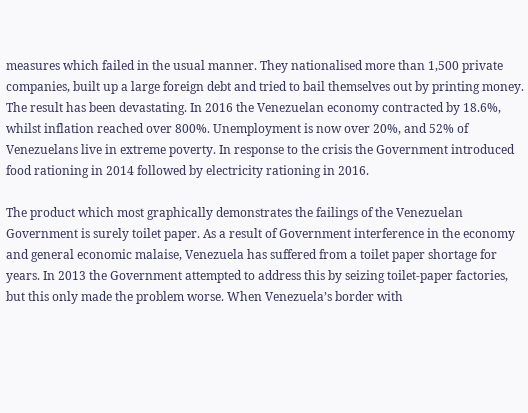measures which failed in the usual manner. They nationalised more than 1,500 private companies, built up a large foreign debt and tried to bail themselves out by printing money. The result has been devastating. In 2016 the Venezuelan economy contracted by 18.6%, whilst inflation reached over 800%. Unemployment is now over 20%, and 52% of Venezuelans live in extreme poverty. In response to the crisis the Government introduced food rationing in 2014 followed by electricity rationing in 2016.

The product which most graphically demonstrates the failings of the Venezuelan Government is surely toilet paper. As a result of Government interference in the economy and general economic malaise, Venezuela has suffered from a toilet paper shortage for years. In 2013 the Government attempted to address this by seizing toilet-paper factories, but this only made the problem worse. When Venezuela’s border with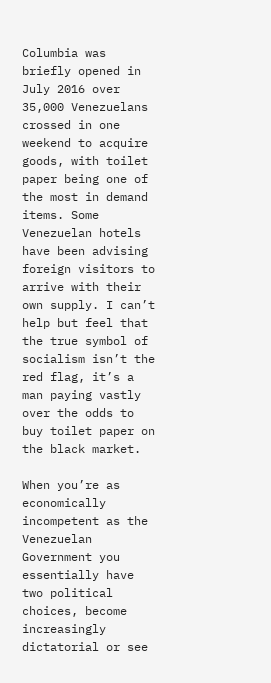Columbia was briefly opened in July 2016 over 35,000 Venezuelans crossed in one weekend to acquire goods, with toilet paper being one of the most in demand items. Some Venezuelan hotels have been advising foreign visitors to arrive with their own supply. I can’t help but feel that the true symbol of socialism isn’t the red flag, it’s a man paying vastly over the odds to buy toilet paper on the black market.

When you’re as economically incompetent as the Venezuelan Government you essentially have two political choices, become increasingly dictatorial or see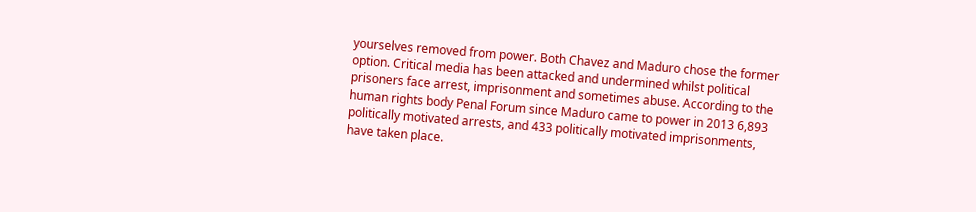yourselves removed from power. Both Chavez and Maduro chose the former option. Critical media has been attacked and undermined whilst political prisoners face arrest, imprisonment and sometimes abuse. According to the human rights body Penal Forum since Maduro came to power in 2013 6,893 politically motivated arrests, and 433 politically motivated imprisonments, have taken place.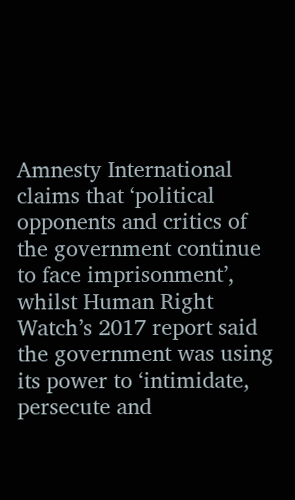Amnesty International claims that ‘political opponents and critics of the government continue to face imprisonment’, whilst Human Right Watch’s 2017 report said the government was using its power to ‘intimidate, persecute and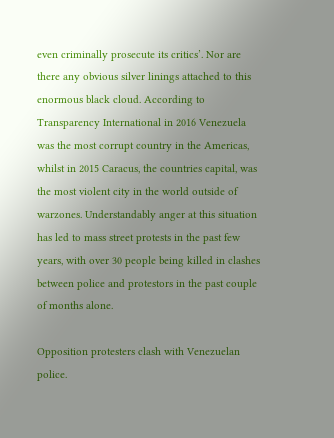even criminally prosecute its critics’. Nor are there any obvious silver linings attached to this enormous black cloud. According to Transparency International in 2016 Venezuela was the most corrupt country in the Americas, whilst in 2015 Caracus, the countries capital, was the most violent city in the world outside of warzones. Understandably anger at this situation has led to mass street protests in the past few years, with over 30 people being killed in clashes between police and protestors in the past couple of months alone.

Opposition protesters clash with Venezuelan police.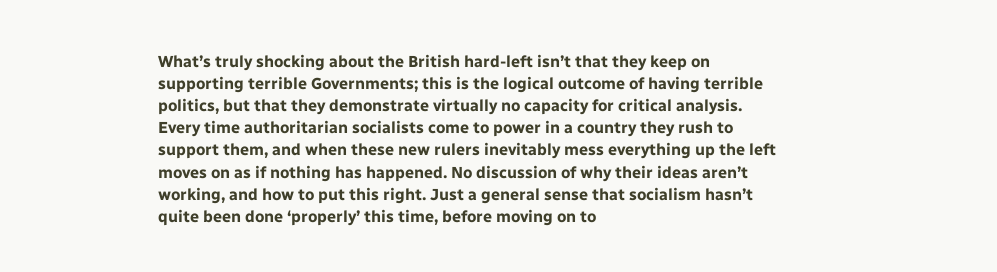What’s truly shocking about the British hard-left isn’t that they keep on supporting terrible Governments; this is the logical outcome of having terrible politics, but that they demonstrate virtually no capacity for critical analysis. Every time authoritarian socialists come to power in a country they rush to support them, and when these new rulers inevitably mess everything up the left moves on as if nothing has happened. No discussion of why their ideas aren’t working, and how to put this right. Just a general sense that socialism hasn’t quite been done ‘properly’ this time, before moving on to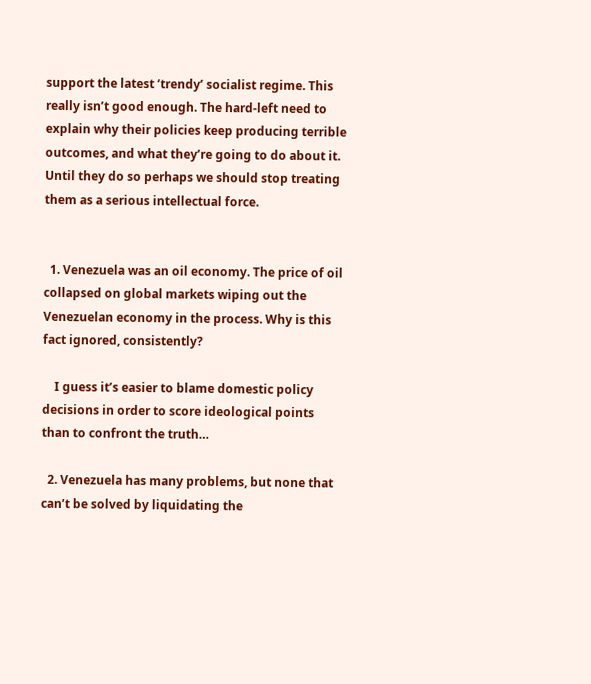support the latest ‘trendy’ socialist regime. This really isn’t good enough. The hard-left need to explain why their policies keep producing terrible outcomes, and what they’re going to do about it. Until they do so perhaps we should stop treating them as a serious intellectual force.


  1. Venezuela was an oil economy. The price of oil collapsed on global markets wiping out the Venezuelan economy in the process. Why is this fact ignored, consistently?

    I guess it’s easier to blame domestic policy decisions in order to score ideological points than to confront the truth…

  2. Venezuela has many problems, but none that can’t be solved by liquidating the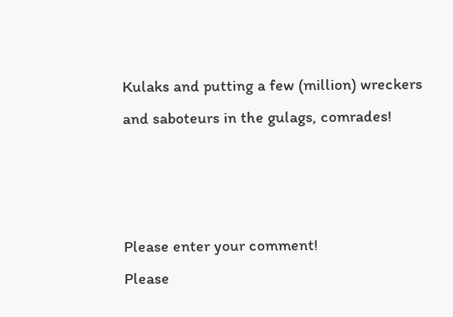Kulaks and putting a few (million) wreckers and saboteurs in the gulags, comrades!



Please enter your comment!
Please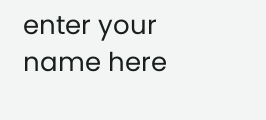enter your name here